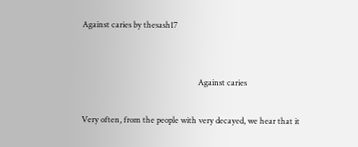Against caries by thesash17


                                                          Against caries

Very often, from the people with very decayed, we hear that it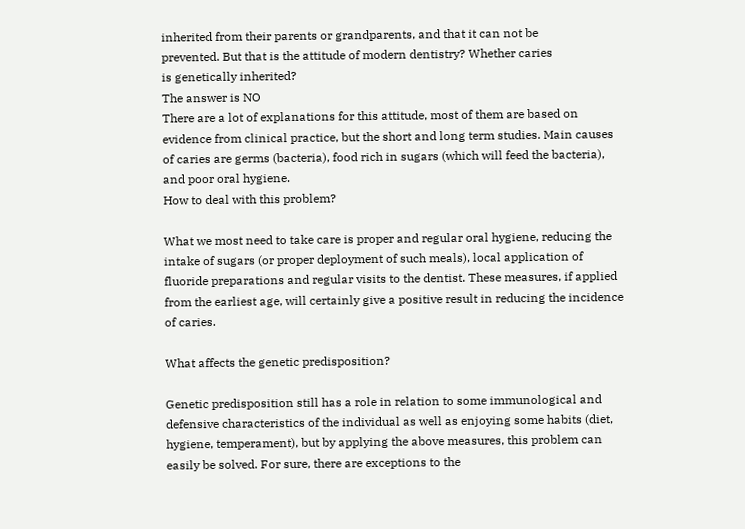inherited from their parents or grandparents, and that it can not be
prevented. But that is the attitude of modern dentistry? Whether caries
is genetically inherited?
The answer is NO
There are a lot of explanations for this attitude, most of them are based on
evidence from clinical practice, but the short and long term studies. Main causes
of caries are germs (bacteria), food rich in sugars (which will feed the bacteria),
and poor oral hygiene.
How to deal with this problem?

What we most need to take care is proper and regular oral hygiene, reducing the
intake of sugars (or proper deployment of such meals), local application of
fluoride preparations and regular visits to the dentist. These measures, if applied
from the earliest age, will certainly give a positive result in reducing the incidence
of caries.

What affects the genetic predisposition?

Genetic predisposition still has a role in relation to some immunological and
defensive characteristics of the individual as well as enjoying some habits (diet,
hygiene, temperament), but by applying the above measures, this problem can
easily be solved. For sure, there are exceptions to the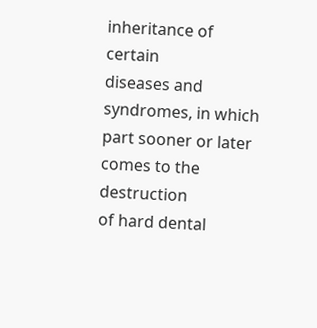inheritance of certain
diseases and syndromes, in which part sooner or later comes to the destruction
of hard dental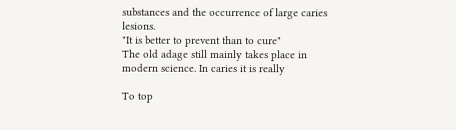substances and the occurrence of large caries lesions.
"It is better to prevent than to cure"
The old adage still mainly takes place in modern science. In caries it is really

To top